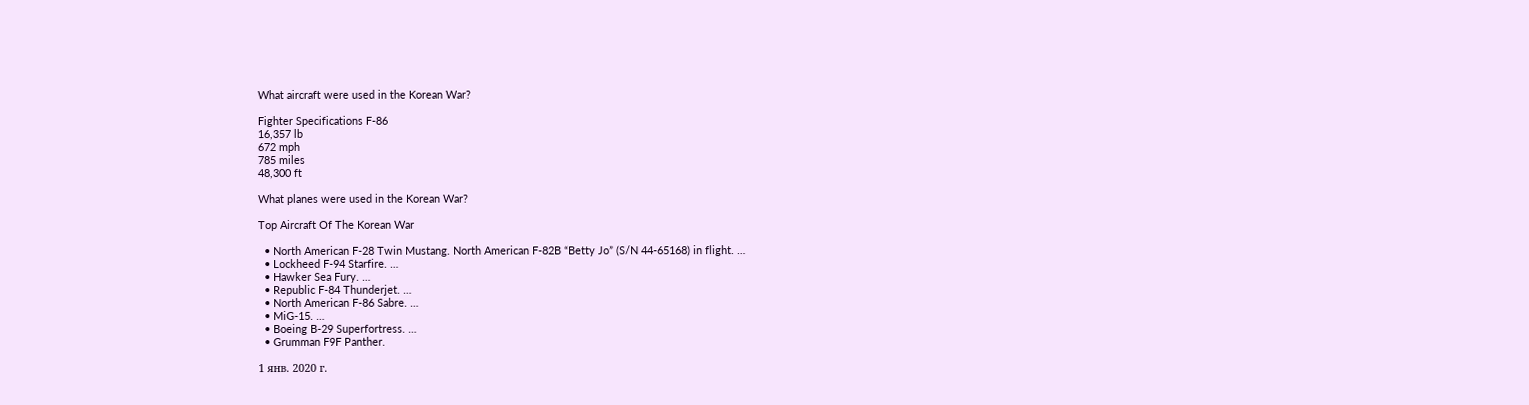What aircraft were used in the Korean War?

Fighter Specifications F-86
16,357 lb
672 mph
785 miles
48,300 ft

What planes were used in the Korean War?

Top Aircraft Of The Korean War

  • North American F-28 Twin Mustang. North American F-82B “Betty Jo” (S/N 44-65168) in flight. …
  • Lockheed F-94 Starfire. …
  • Hawker Sea Fury. …
  • Republic F-84 Thunderjet. …
  • North American F-86 Sabre. …
  • MiG-15. …
  • Boeing B-29 Superfortress. …
  • Grumman F9F Panther.

1 янв. 2020 г.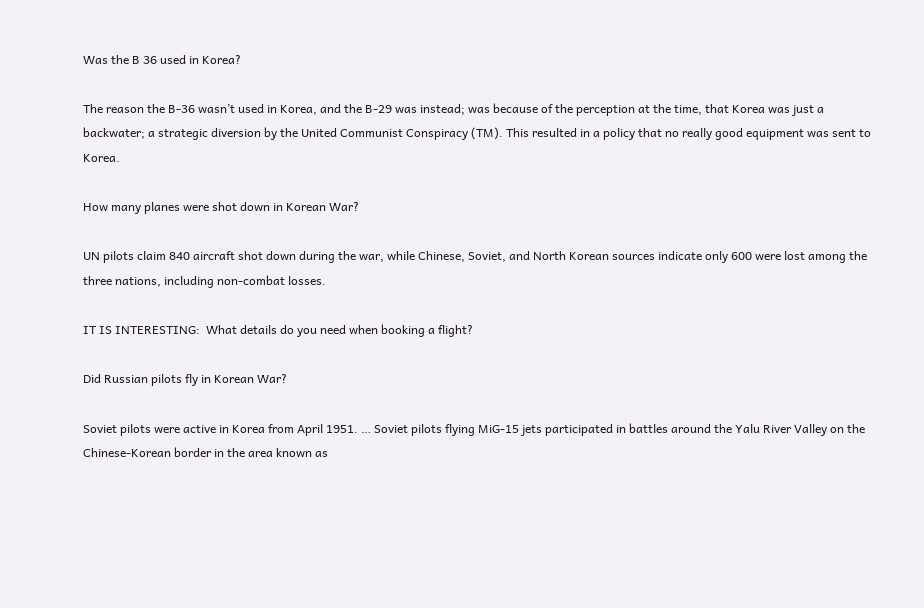Was the B 36 used in Korea?

The reason the B-36 wasn’t used in Korea, and the B-29 was instead; was because of the perception at the time, that Korea was just a backwater; a strategic diversion by the United Communist Conspiracy (TM). This resulted in a policy that no really good equipment was sent to Korea.

How many planes were shot down in Korean War?

UN pilots claim 840 aircraft shot down during the war, while Chinese, Soviet, and North Korean sources indicate only 600 were lost among the three nations, including non-combat losses.

IT IS INTERESTING:  What details do you need when booking a flight?

Did Russian pilots fly in Korean War?

Soviet pilots were active in Korea from April 1951. … Soviet pilots flying MiG-15 jets participated in battles around the Yalu River Valley on the Chinese-Korean border in the area known as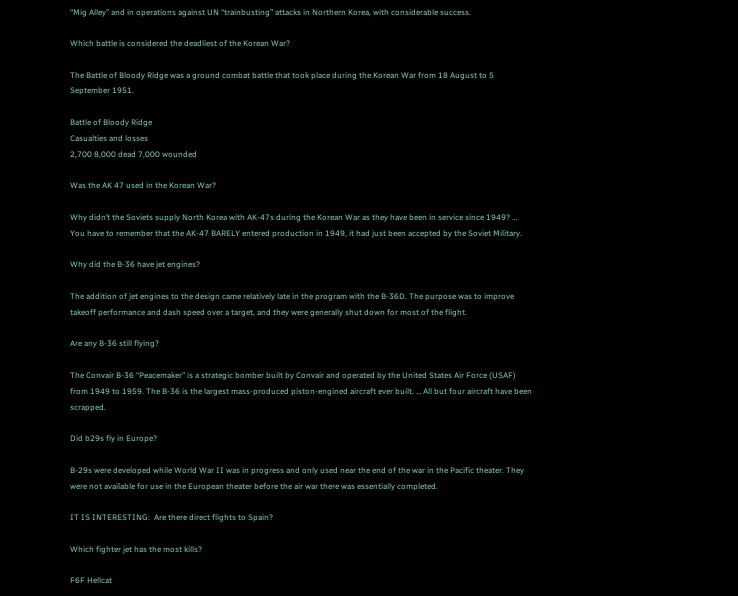“Mig Alley” and in operations against UN “trainbusting” attacks in Northern Korea, with considerable success.

Which battle is considered the deadliest of the Korean War?

The Battle of Bloody Ridge was a ground combat battle that took place during the Korean War from 18 August to 5 September 1951.

Battle of Bloody Ridge
Casualties and losses
2,700 8,000 dead 7,000 wounded

Was the AK 47 used in the Korean War?

Why didn’t the Soviets supply North Korea with AK-47s during the Korean War as they have been in service since 1949? … You have to remember that the AK-47 BARELY entered production in 1949, it had just been accepted by the Soviet Military.

Why did the B-36 have jet engines?

The addition of jet engines to the design came relatively late in the program with the B-36D. The purpose was to improve takeoff performance and dash speed over a target, and they were generally shut down for most of the flight.

Are any B-36 still flying?

The Convair B-36 “Peacemaker” is a strategic bomber built by Convair and operated by the United States Air Force (USAF) from 1949 to 1959. The B-36 is the largest mass-produced piston-engined aircraft ever built. … All but four aircraft have been scrapped.

Did b29s fly in Europe?

B-29s were developed while World War II was in progress and only used near the end of the war in the Pacific theater. They were not available for use in the European theater before the air war there was essentially completed.

IT IS INTERESTING:  Are there direct flights to Spain?

Which fighter jet has the most kills?

F6F Hellcat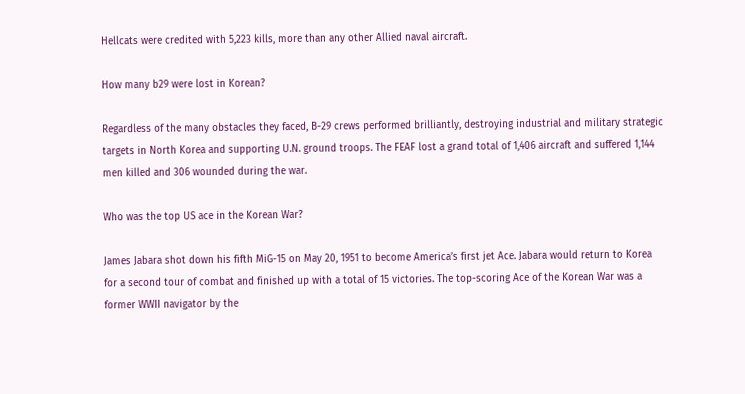Hellcats were credited with 5,223 kills, more than any other Allied naval aircraft.

How many b29 were lost in Korean?

Regardless of the many obstacles they faced, B-29 crews performed brilliantly, destroying industrial and military strategic targets in North Korea and supporting U.N. ground troops. The FEAF lost a grand total of 1,406 aircraft and suffered 1,144 men killed and 306 wounded during the war.

Who was the top US ace in the Korean War?

James Jabara shot down his fifth MiG-15 on May 20, 1951 to become America’s first jet Ace. Jabara would return to Korea for a second tour of combat and finished up with a total of 15 victories. The top-scoring Ace of the Korean War was a former WWII navigator by the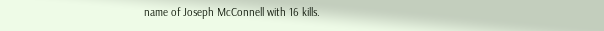name of Joseph McConnell with 16 kills.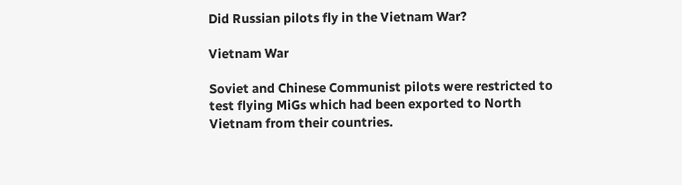Did Russian pilots fly in the Vietnam War?

Vietnam War

Soviet and Chinese Communist pilots were restricted to test flying MiGs which had been exported to North Vietnam from their countries.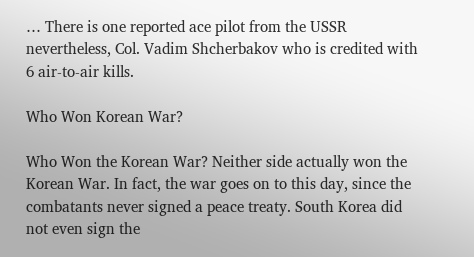… There is one reported ace pilot from the USSR nevertheless, Col. Vadim Shcherbakov who is credited with 6 air-to-air kills.

Who Won Korean War?

Who Won the Korean War? Neither side actually won the Korean War. In fact, the war goes on to this day, since the combatants never signed a peace treaty. South Korea did not even sign the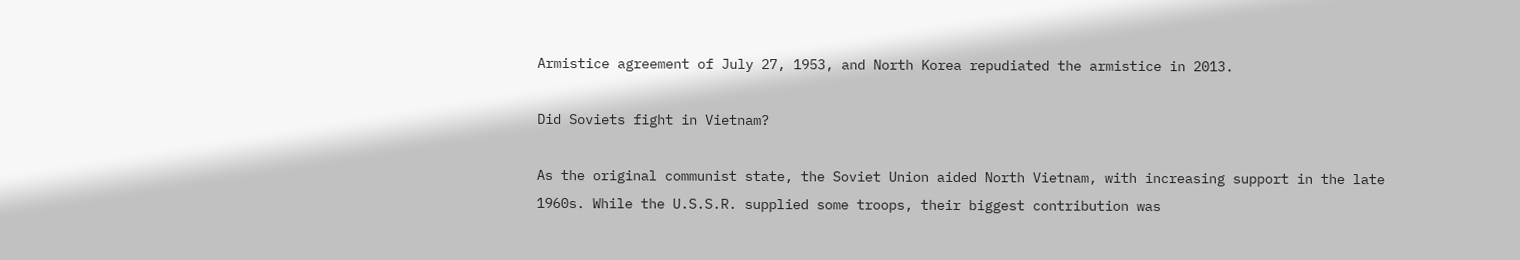Armistice agreement of July 27, 1953, and North Korea repudiated the armistice in 2013.

Did Soviets fight in Vietnam?

As the original communist state, the Soviet Union aided North Vietnam, with increasing support in the late 1960s. While the U.S.S.R. supplied some troops, their biggest contribution was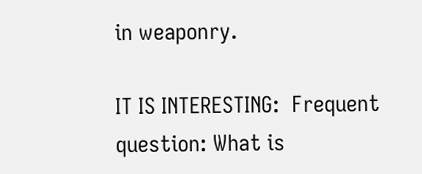in weaponry.

IT IS INTERESTING:  Frequent question: What is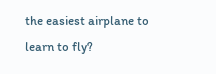the easiest airplane to learn to fly?